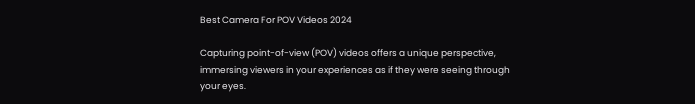Best Camera For POV Videos 2024

Capturing point-of-view (POV) videos offers a unique perspective, immersing viewers in your experiences as if they were seeing through your eyes.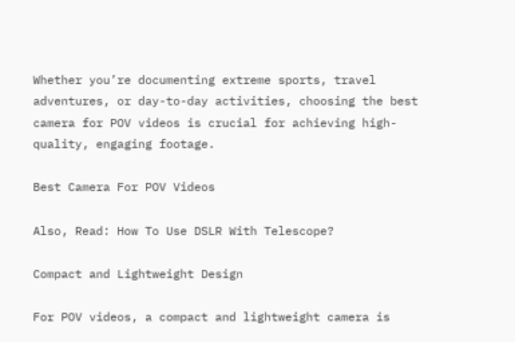Whether you’re documenting extreme sports, travel adventures, or day-to-day activities, choosing the best camera for POV videos is crucial for achieving high-quality, engaging footage.

Best Camera For POV Videos

Also, Read: How To Use DSLR With Telescope?

Compact and Lightweight Design

For POV videos, a compact and lightweight camera is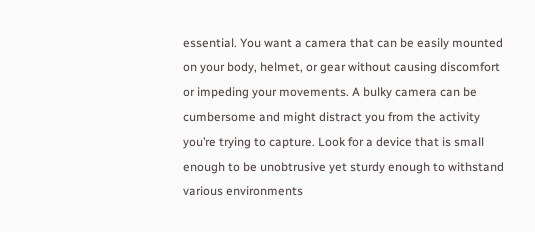essential. You want a camera that can be easily mounted on your body, helmet, or gear without causing discomfort or impeding your movements. A bulky camera can be cumbersome and might distract you from the activity you’re trying to capture. Look for a device that is small enough to be unobtrusive yet sturdy enough to withstand various environments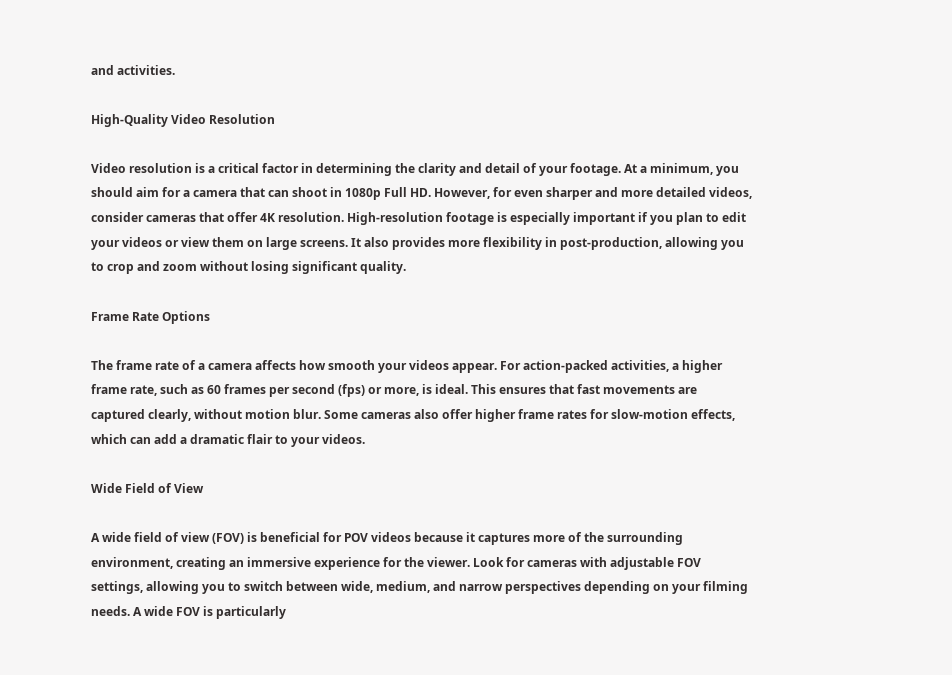and activities.

High-Quality Video Resolution

Video resolution is a critical factor in determining the clarity and detail of your footage. At a minimum, you should aim for a camera that can shoot in 1080p Full HD. However, for even sharper and more detailed videos, consider cameras that offer 4K resolution. High-resolution footage is especially important if you plan to edit your videos or view them on large screens. It also provides more flexibility in post-production, allowing you to crop and zoom without losing significant quality.

Frame Rate Options

The frame rate of a camera affects how smooth your videos appear. For action-packed activities, a higher frame rate, such as 60 frames per second (fps) or more, is ideal. This ensures that fast movements are captured clearly, without motion blur. Some cameras also offer higher frame rates for slow-motion effects, which can add a dramatic flair to your videos.

Wide Field of View

A wide field of view (FOV) is beneficial for POV videos because it captures more of the surrounding environment, creating an immersive experience for the viewer. Look for cameras with adjustable FOV settings, allowing you to switch between wide, medium, and narrow perspectives depending on your filming needs. A wide FOV is particularly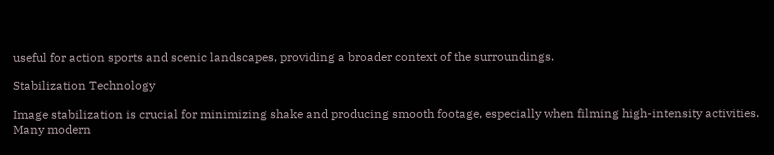useful for action sports and scenic landscapes, providing a broader context of the surroundings.

Stabilization Technology

Image stabilization is crucial for minimizing shake and producing smooth footage, especially when filming high-intensity activities. Many modern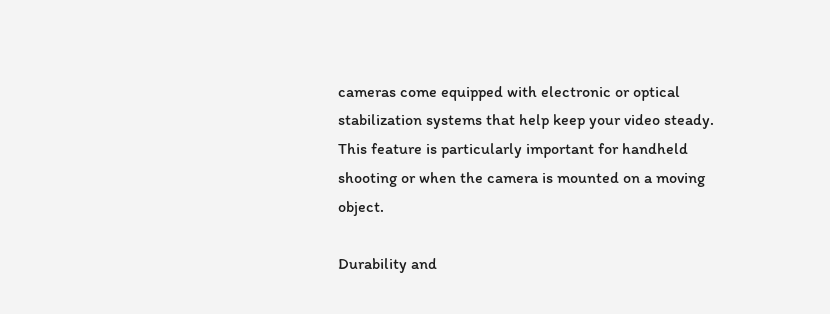cameras come equipped with electronic or optical stabilization systems that help keep your video steady. This feature is particularly important for handheld shooting or when the camera is mounted on a moving object.

Durability and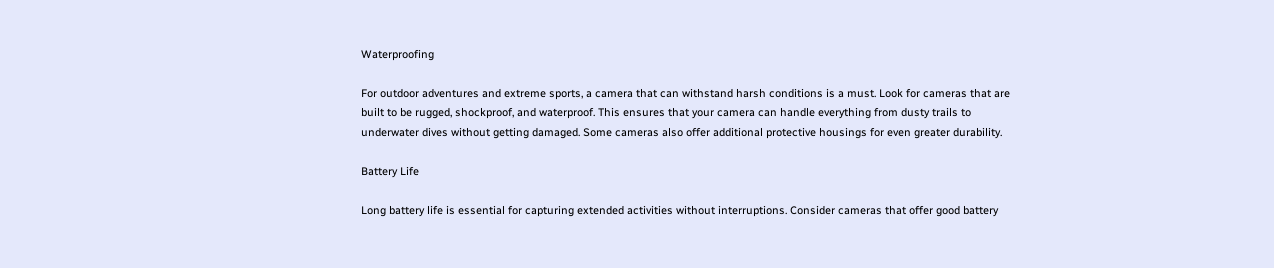Waterproofing

For outdoor adventures and extreme sports, a camera that can withstand harsh conditions is a must. Look for cameras that are built to be rugged, shockproof, and waterproof. This ensures that your camera can handle everything from dusty trails to underwater dives without getting damaged. Some cameras also offer additional protective housings for even greater durability.

Battery Life

Long battery life is essential for capturing extended activities without interruptions. Consider cameras that offer good battery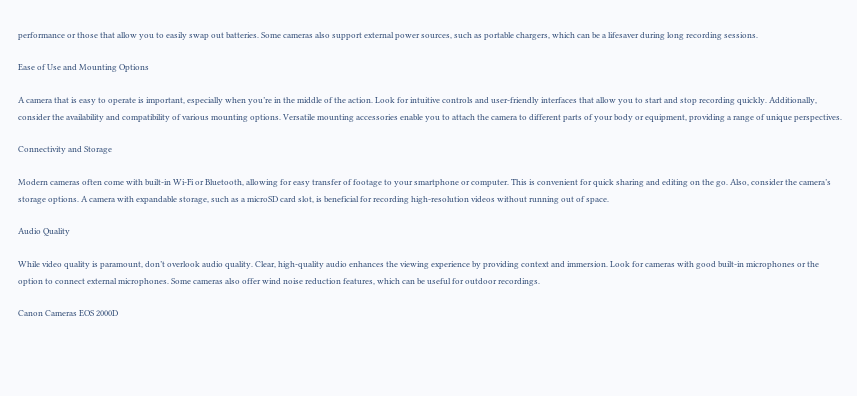performance or those that allow you to easily swap out batteries. Some cameras also support external power sources, such as portable chargers, which can be a lifesaver during long recording sessions.

Ease of Use and Mounting Options

A camera that is easy to operate is important, especially when you’re in the middle of the action. Look for intuitive controls and user-friendly interfaces that allow you to start and stop recording quickly. Additionally, consider the availability and compatibility of various mounting options. Versatile mounting accessories enable you to attach the camera to different parts of your body or equipment, providing a range of unique perspectives.

Connectivity and Storage

Modern cameras often come with built-in Wi-Fi or Bluetooth, allowing for easy transfer of footage to your smartphone or computer. This is convenient for quick sharing and editing on the go. Also, consider the camera’s storage options. A camera with expandable storage, such as a microSD card slot, is beneficial for recording high-resolution videos without running out of space.

Audio Quality

While video quality is paramount, don’t overlook audio quality. Clear, high-quality audio enhances the viewing experience by providing context and immersion. Look for cameras with good built-in microphones or the option to connect external microphones. Some cameras also offer wind noise reduction features, which can be useful for outdoor recordings.

Canon Cameras EOS 2000D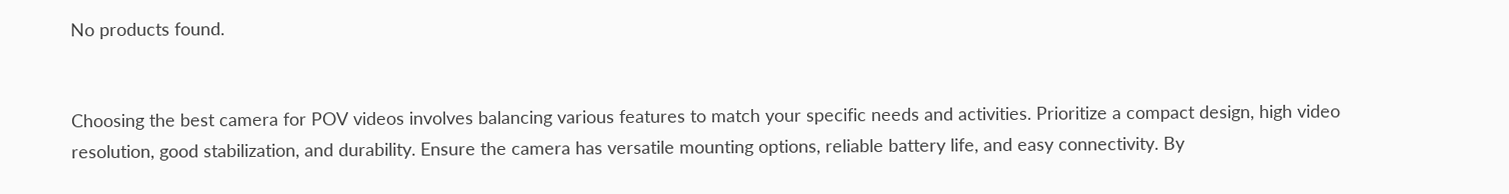No products found.


Choosing the best camera for POV videos involves balancing various features to match your specific needs and activities. Prioritize a compact design, high video resolution, good stabilization, and durability. Ensure the camera has versatile mounting options, reliable battery life, and easy connectivity. By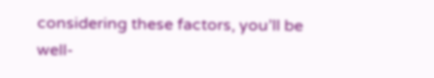considering these factors, you’ll be well-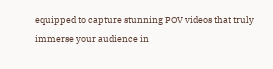equipped to capture stunning POV videos that truly immerse your audience in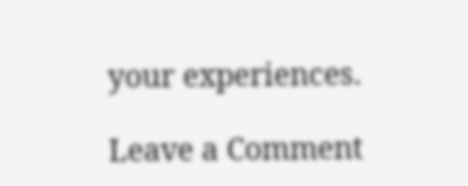your experiences.

Leave a Comment